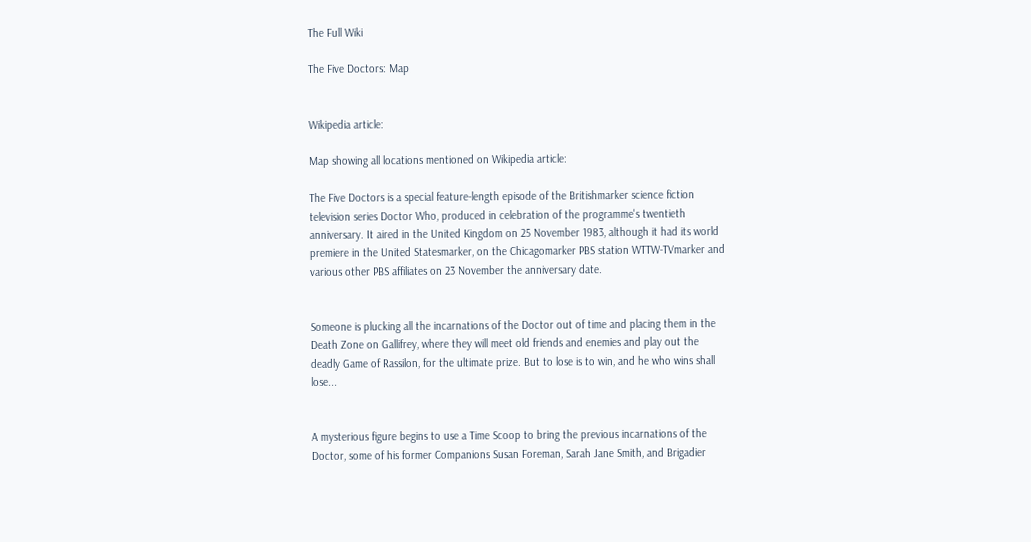The Full Wiki

The Five Doctors: Map


Wikipedia article:

Map showing all locations mentioned on Wikipedia article:

The Five Doctors is a special feature-length episode of the Britishmarker science fiction television series Doctor Who, produced in celebration of the programme's twentieth anniversary. It aired in the United Kingdom on 25 November 1983, although it had its world premiere in the United Statesmarker, on the Chicagomarker PBS station WTTW-TVmarker and various other PBS affiliates on 23 November the anniversary date.


Someone is plucking all the incarnations of the Doctor out of time and placing them in the Death Zone on Gallifrey, where they will meet old friends and enemies and play out the deadly Game of Rassilon, for the ultimate prize. But to lose is to win, and he who wins shall lose...


A mysterious figure begins to use a Time Scoop to bring the previous incarnations of the Doctor, some of his former Companions Susan Foreman, Sarah Jane Smith, and Brigadier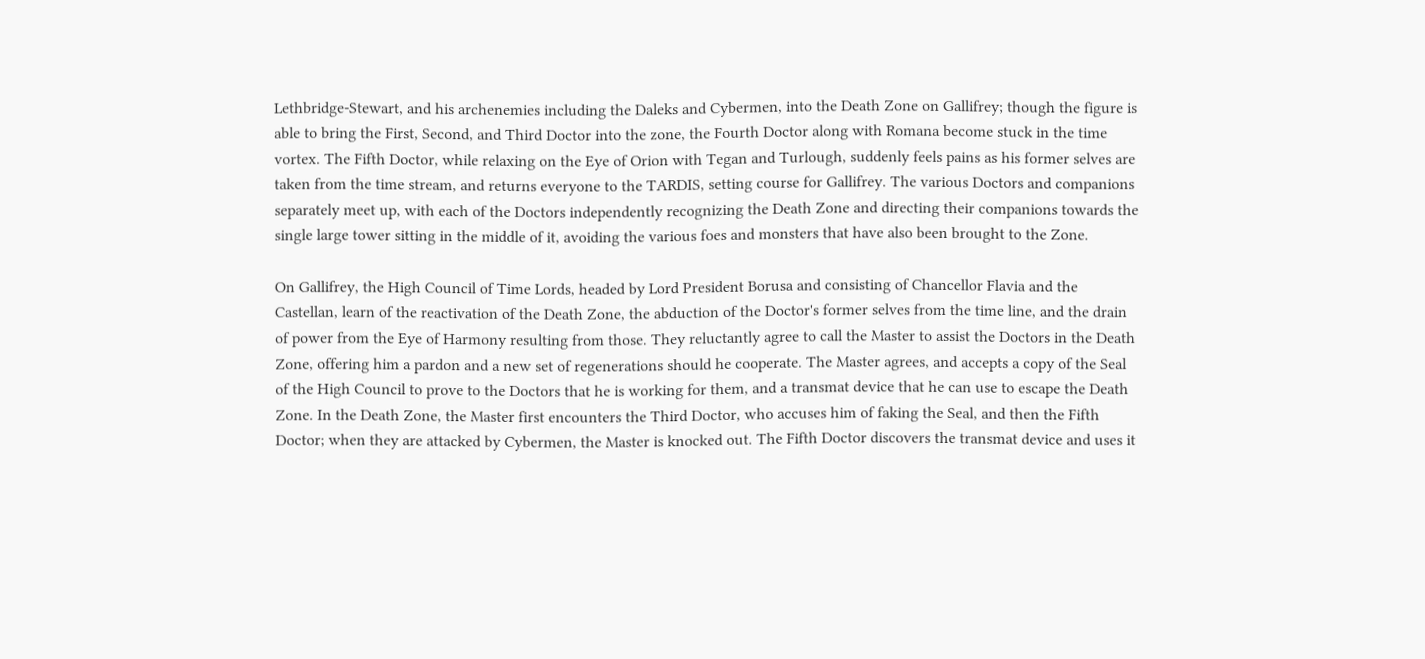Lethbridge-Stewart, and his archenemies including the Daleks and Cybermen, into the Death Zone on Gallifrey; though the figure is able to bring the First, Second, and Third Doctor into the zone, the Fourth Doctor along with Romana become stuck in the time vortex. The Fifth Doctor, while relaxing on the Eye of Orion with Tegan and Turlough, suddenly feels pains as his former selves are taken from the time stream, and returns everyone to the TARDIS, setting course for Gallifrey. The various Doctors and companions separately meet up, with each of the Doctors independently recognizing the Death Zone and directing their companions towards the single large tower sitting in the middle of it, avoiding the various foes and monsters that have also been brought to the Zone.

On Gallifrey, the High Council of Time Lords, headed by Lord President Borusa and consisting of Chancellor Flavia and the Castellan, learn of the reactivation of the Death Zone, the abduction of the Doctor's former selves from the time line, and the drain of power from the Eye of Harmony resulting from those. They reluctantly agree to call the Master to assist the Doctors in the Death Zone, offering him a pardon and a new set of regenerations should he cooperate. The Master agrees, and accepts a copy of the Seal of the High Council to prove to the Doctors that he is working for them, and a transmat device that he can use to escape the Death Zone. In the Death Zone, the Master first encounters the Third Doctor, who accuses him of faking the Seal, and then the Fifth Doctor; when they are attacked by Cybermen, the Master is knocked out. The Fifth Doctor discovers the transmat device and uses it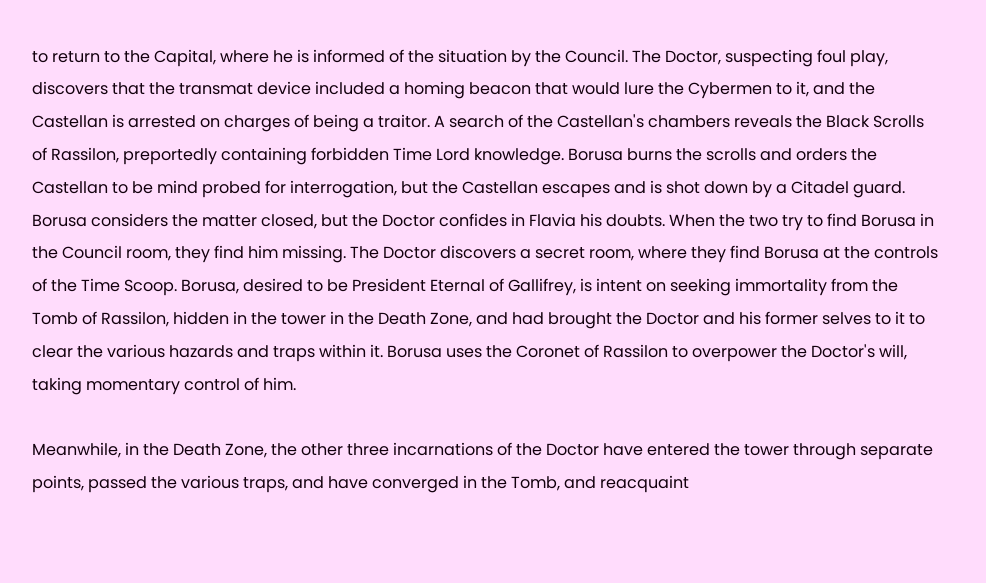to return to the Capital, where he is informed of the situation by the Council. The Doctor, suspecting foul play, discovers that the transmat device included a homing beacon that would lure the Cybermen to it, and the Castellan is arrested on charges of being a traitor. A search of the Castellan's chambers reveals the Black Scrolls of Rassilon, preportedly containing forbidden Time Lord knowledge. Borusa burns the scrolls and orders the Castellan to be mind probed for interrogation, but the Castellan escapes and is shot down by a Citadel guard. Borusa considers the matter closed, but the Doctor confides in Flavia his doubts. When the two try to find Borusa in the Council room, they find him missing. The Doctor discovers a secret room, where they find Borusa at the controls of the Time Scoop. Borusa, desired to be President Eternal of Gallifrey, is intent on seeking immortality from the Tomb of Rassilon, hidden in the tower in the Death Zone, and had brought the Doctor and his former selves to it to clear the various hazards and traps within it. Borusa uses the Coronet of Rassilon to overpower the Doctor's will, taking momentary control of him.

Meanwhile, in the Death Zone, the other three incarnations of the Doctor have entered the tower through separate points, passed the various traps, and have converged in the Tomb, and reacquaint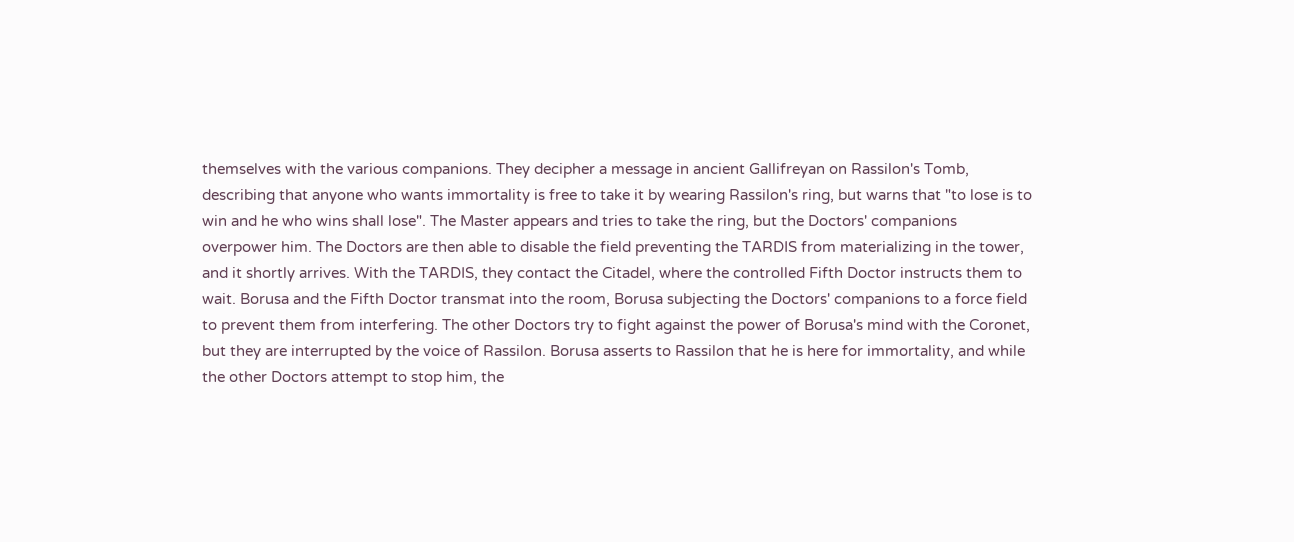themselves with the various companions. They decipher a message in ancient Gallifreyan on Rassilon's Tomb, describing that anyone who wants immortality is free to take it by wearing Rassilon's ring, but warns that "to lose is to win and he who wins shall lose". The Master appears and tries to take the ring, but the Doctors' companions overpower him. The Doctors are then able to disable the field preventing the TARDIS from materializing in the tower, and it shortly arrives. With the TARDIS, they contact the Citadel, where the controlled Fifth Doctor instructs them to wait. Borusa and the Fifth Doctor transmat into the room, Borusa subjecting the Doctors' companions to a force field to prevent them from interfering. The other Doctors try to fight against the power of Borusa's mind with the Coronet, but they are interrupted by the voice of Rassilon. Borusa asserts to Rassilon that he is here for immortality, and while the other Doctors attempt to stop him, the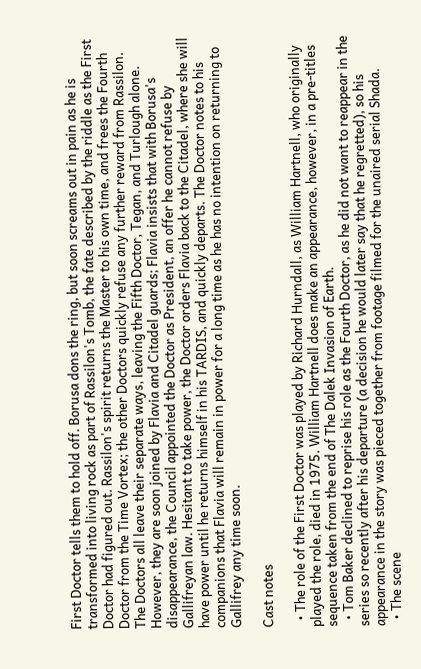First Doctor tells them to hold off. Borusa dons the ring, but soon screams out in pain as he is transformed into living rock as part of Rassilon's Tomb, the fate described by the riddle as the First Doctor had figured out. Rassilon's spirit returns the Master to his own time, and frees the Fourth Doctor from the Time Vortex; the other Doctors quickly refuse any further reward from Rassilon. The Doctors all leave their separate ways, leaving the Fifth Doctor, Tegan, and Turlough alone. However, they are soon joined by Flavia and Citadel guards; Flavia insists that with Borusa's disappearance, the Council appointed the Doctor as President, an offer he cannot refuse by Gallifreyan law. Hesitant to take power, the Doctor orders Flavia back to the Citadel, where she will have power until he returns himself in his TARDIS, and quickly departs. The Doctor notes to his companions that Flavia will remain in power for a long time as he has no intention on returning to Gallifrey any time soon.

Cast notes

  • The role of the First Doctor was played by Richard Hurndall, as William Hartnell, who originally played the role, died in 1975. William Hartnell does make an appearance, however, in a pre-titles sequence taken from the end of The Dalek Invasion of Earth.
  • Tom Baker declined to reprise his role as the Fourth Doctor, as he did not want to reappear in the series so recently after his departure (a decision he would later say that he regretted), so his appearance in the story was pieced together from footage filmed for the unaired serial Shada.
  • The scene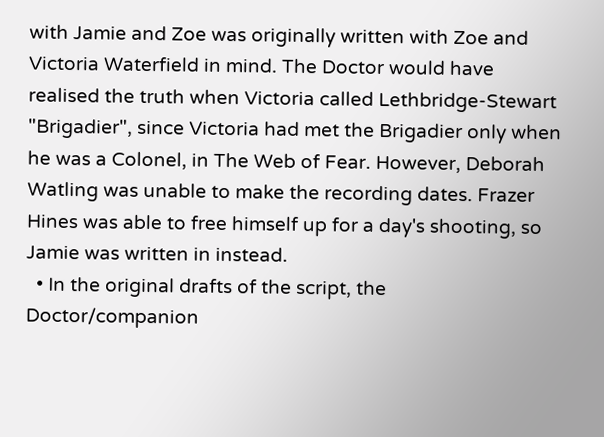with Jamie and Zoe was originally written with Zoe and Victoria Waterfield in mind. The Doctor would have realised the truth when Victoria called Lethbridge-Stewart "Brigadier", since Victoria had met the Brigadier only when he was a Colonel, in The Web of Fear. However, Deborah Watling was unable to make the recording dates. Frazer Hines was able to free himself up for a day's shooting, so Jamie was written in instead.
  • In the original drafts of the script, the Doctor/companion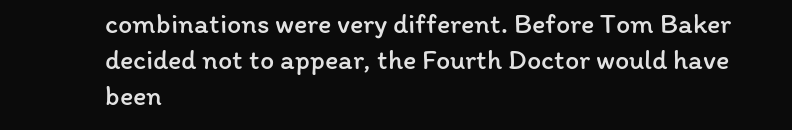combinations were very different. Before Tom Baker decided not to appear, the Fourth Doctor would have been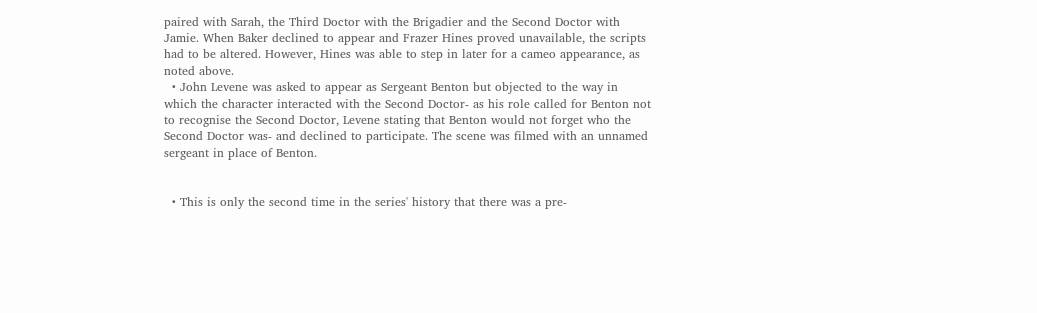paired with Sarah, the Third Doctor with the Brigadier and the Second Doctor with Jamie. When Baker declined to appear and Frazer Hines proved unavailable, the scripts had to be altered. However, Hines was able to step in later for a cameo appearance, as noted above.
  • John Levene was asked to appear as Sergeant Benton but objected to the way in which the character interacted with the Second Doctor- as his role called for Benton not to recognise the Second Doctor, Levene stating that Benton would not forget who the Second Doctor was- and declined to participate. The scene was filmed with an unnamed sergeant in place of Benton.


  • This is only the second time in the series' history that there was a pre-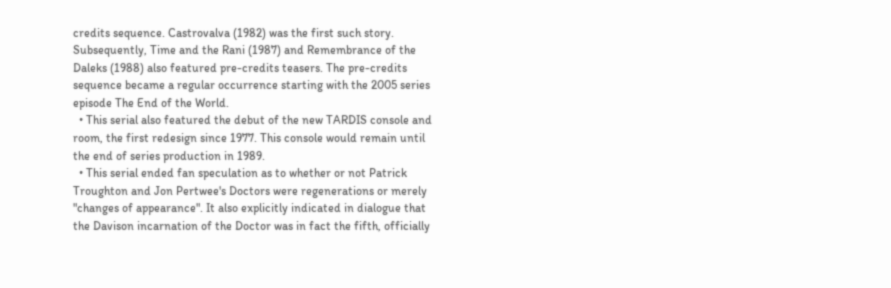credits sequence. Castrovalva (1982) was the first such story. Subsequently, Time and the Rani (1987) and Remembrance of the Daleks (1988) also featured pre-credits teasers. The pre-credits sequence became a regular occurrence starting with the 2005 series episode The End of the World.
  • This serial also featured the debut of the new TARDIS console and room, the first redesign since 1977. This console would remain until the end of series production in 1989.
  • This serial ended fan speculation as to whether or not Patrick Troughton and Jon Pertwee's Doctors were regenerations or merely "changes of appearance". It also explicitly indicated in dialogue that the Davison incarnation of the Doctor was in fact the fifth, officially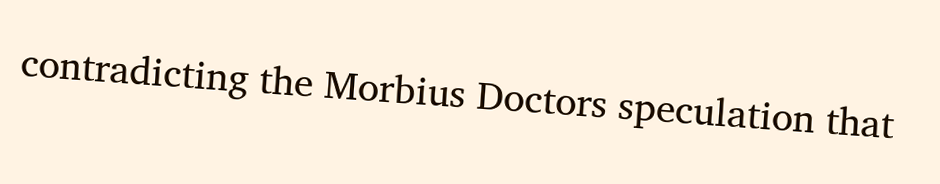contradicting the Morbius Doctors speculation that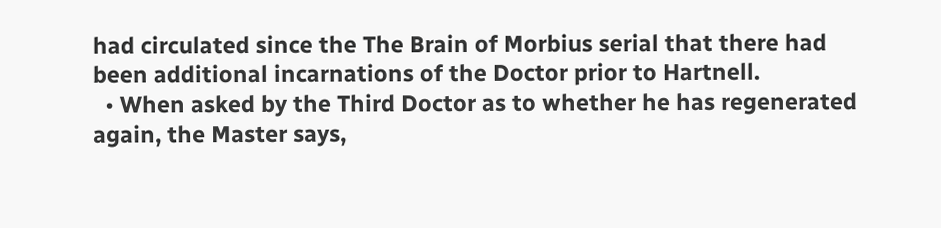had circulated since the The Brain of Morbius serial that there had been additional incarnations of the Doctor prior to Hartnell.
  • When asked by the Third Doctor as to whether he has regenerated again, the Master says,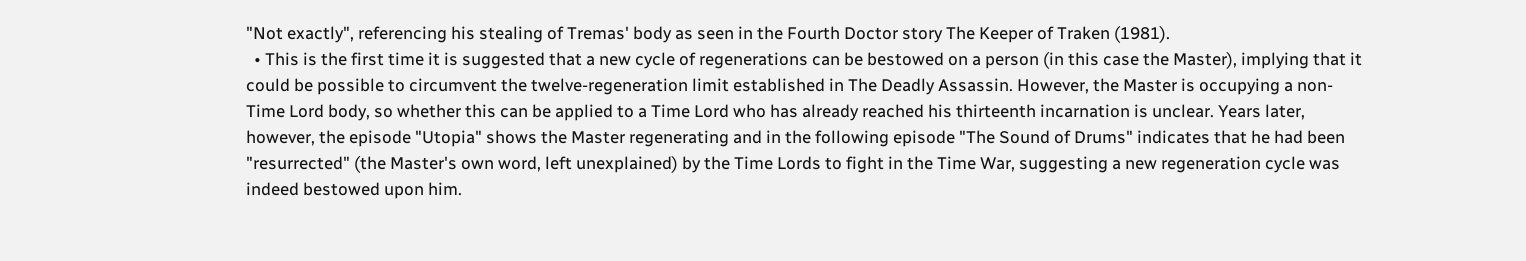"Not exactly", referencing his stealing of Tremas' body as seen in the Fourth Doctor story The Keeper of Traken (1981).
  • This is the first time it is suggested that a new cycle of regenerations can be bestowed on a person (in this case the Master), implying that it could be possible to circumvent the twelve-regeneration limit established in The Deadly Assassin. However, the Master is occupying a non-Time Lord body, so whether this can be applied to a Time Lord who has already reached his thirteenth incarnation is unclear. Years later, however, the episode "Utopia" shows the Master regenerating and in the following episode "The Sound of Drums" indicates that he had been "resurrected" (the Master's own word, left unexplained) by the Time Lords to fight in the Time War, suggesting a new regeneration cycle was indeed bestowed upon him.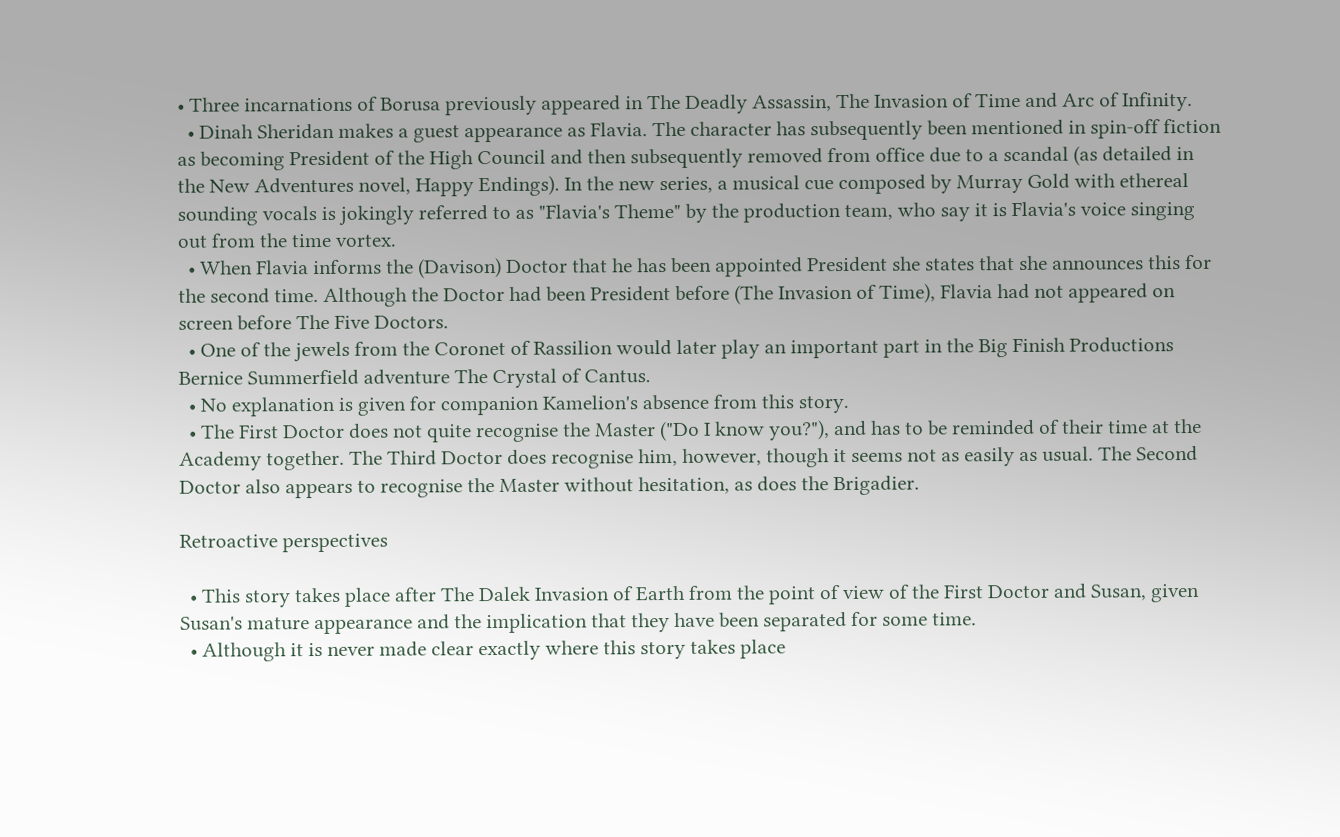• Three incarnations of Borusa previously appeared in The Deadly Assassin, The Invasion of Time and Arc of Infinity.
  • Dinah Sheridan makes a guest appearance as Flavia. The character has subsequently been mentioned in spin-off fiction as becoming President of the High Council and then subsequently removed from office due to a scandal (as detailed in the New Adventures novel, Happy Endings). In the new series, a musical cue composed by Murray Gold with ethereal sounding vocals is jokingly referred to as "Flavia's Theme" by the production team, who say it is Flavia's voice singing out from the time vortex.
  • When Flavia informs the (Davison) Doctor that he has been appointed President she states that she announces this for the second time. Although the Doctor had been President before (The Invasion of Time), Flavia had not appeared on screen before The Five Doctors.
  • One of the jewels from the Coronet of Rassilion would later play an important part in the Big Finish Productions Bernice Summerfield adventure The Crystal of Cantus.
  • No explanation is given for companion Kamelion's absence from this story.
  • The First Doctor does not quite recognise the Master ("Do I know you?"), and has to be reminded of their time at the Academy together. The Third Doctor does recognise him, however, though it seems not as easily as usual. The Second Doctor also appears to recognise the Master without hesitation, as does the Brigadier.

Retroactive perspectives

  • This story takes place after The Dalek Invasion of Earth from the point of view of the First Doctor and Susan, given Susan's mature appearance and the implication that they have been separated for some time.
  • Although it is never made clear exactly where this story takes place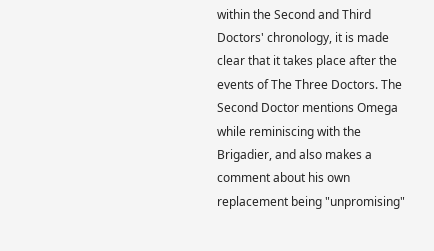within the Second and Third Doctors' chronology, it is made clear that it takes place after the events of The Three Doctors. The Second Doctor mentions Omega while reminiscing with the Brigadier, and also makes a comment about his own replacement being "unpromising"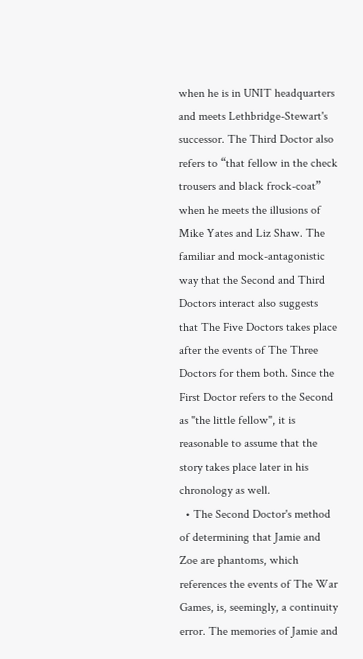when he is in UNIT headquarters and meets Lethbridge-Stewart's successor. The Third Doctor also refers to “that fellow in the check trousers and black frock-coat” when he meets the illusions of Mike Yates and Liz Shaw. The familiar and mock-antagonistic way that the Second and Third Doctors interact also suggests that The Five Doctors takes place after the events of The Three Doctors for them both. Since the First Doctor refers to the Second as "the little fellow", it is reasonable to assume that the story takes place later in his chronology as well.
  • The Second Doctor's method of determining that Jamie and Zoe are phantoms, which references the events of The War Games, is, seemingly, a continuity error. The memories of Jamie and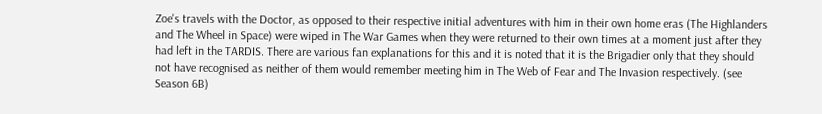Zoe's travels with the Doctor, as opposed to their respective initial adventures with him in their own home eras (The Highlanders and The Wheel in Space) were wiped in The War Games when they were returned to their own times at a moment just after they had left in the TARDIS. There are various fan explanations for this and it is noted that it is the Brigadier only that they should not have recognised as neither of them would remember meeting him in The Web of Fear and The Invasion respectively. (see Season 6B)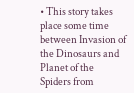• This story takes place some time between Invasion of the Dinosaurs and Planet of the Spiders from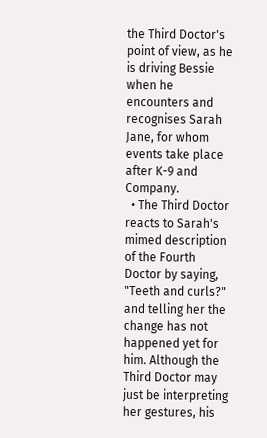the Third Doctor's point of view, as he is driving Bessie when he encounters and recognises Sarah Jane, for whom events take place after K-9 and Company.
  • The Third Doctor reacts to Sarah's mimed description of the Fourth Doctor by saying, "Teeth and curls?" and telling her the change has not happened yet for him. Although the Third Doctor may just be interpreting her gestures, his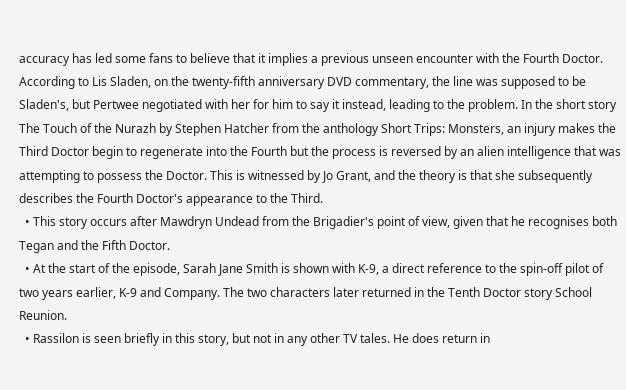accuracy has led some fans to believe that it implies a previous unseen encounter with the Fourth Doctor. According to Lis Sladen, on the twenty-fifth anniversary DVD commentary, the line was supposed to be Sladen's, but Pertwee negotiated with her for him to say it instead, leading to the problem. In the short story The Touch of the Nurazh by Stephen Hatcher from the anthology Short Trips: Monsters, an injury makes the Third Doctor begin to regenerate into the Fourth but the process is reversed by an alien intelligence that was attempting to possess the Doctor. This is witnessed by Jo Grant, and the theory is that she subsequently describes the Fourth Doctor's appearance to the Third.
  • This story occurs after Mawdryn Undead from the Brigadier's point of view, given that he recognises both Tegan and the Fifth Doctor.
  • At the start of the episode, Sarah Jane Smith is shown with K-9, a direct reference to the spin-off pilot of two years earlier, K-9 and Company. The two characters later returned in the Tenth Doctor story School Reunion.
  • Rassilon is seen briefly in this story, but not in any other TV tales. He does return in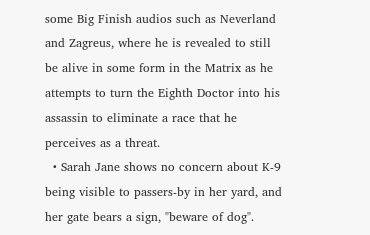some Big Finish audios such as Neverland and Zagreus, where he is revealed to still be alive in some form in the Matrix as he attempts to turn the Eighth Doctor into his assassin to eliminate a race that he perceives as a threat.
  • Sarah Jane shows no concern about K-9 being visible to passers-by in her yard, and her gate bears a sign, "beware of dog".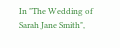In "The Wedding of Sarah Jane Smith",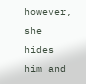however, she hides him and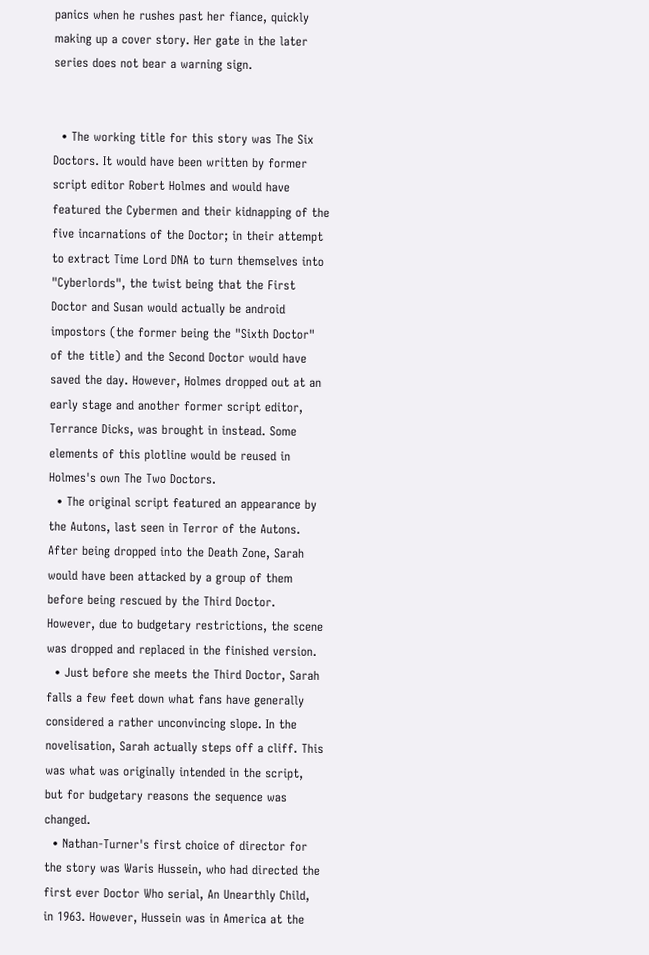panics when he rushes past her fiance, quickly making up a cover story. Her gate in the later series does not bear a warning sign.


  • The working title for this story was The Six Doctors. It would have been written by former script editor Robert Holmes and would have featured the Cybermen and their kidnapping of the five incarnations of the Doctor; in their attempt to extract Time Lord DNA to turn themselves into "Cyberlords", the twist being that the First Doctor and Susan would actually be android impostors (the former being the "Sixth Doctor" of the title) and the Second Doctor would have saved the day. However, Holmes dropped out at an early stage and another former script editor, Terrance Dicks, was brought in instead. Some elements of this plotline would be reused in Holmes's own The Two Doctors.
  • The original script featured an appearance by the Autons, last seen in Terror of the Autons. After being dropped into the Death Zone, Sarah would have been attacked by a group of them before being rescued by the Third Doctor. However, due to budgetary restrictions, the scene was dropped and replaced in the finished version.
  • Just before she meets the Third Doctor, Sarah falls a few feet down what fans have generally considered a rather unconvincing slope. In the novelisation, Sarah actually steps off a cliff. This was what was originally intended in the script, but for budgetary reasons the sequence was changed.
  • Nathan-Turner's first choice of director for the story was Waris Hussein, who had directed the first ever Doctor Who serial, An Unearthly Child, in 1963. However, Hussein was in America at the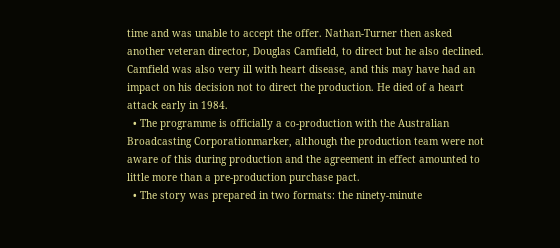time and was unable to accept the offer. Nathan-Turner then asked another veteran director, Douglas Camfield, to direct but he also declined. Camfield was also very ill with heart disease, and this may have had an impact on his decision not to direct the production. He died of a heart attack early in 1984.
  • The programme is officially a co-production with the Australian Broadcasting Corporationmarker, although the production team were not aware of this during production and the agreement in effect amounted to little more than a pre-production purchase pact.
  • The story was prepared in two formats: the ninety-minute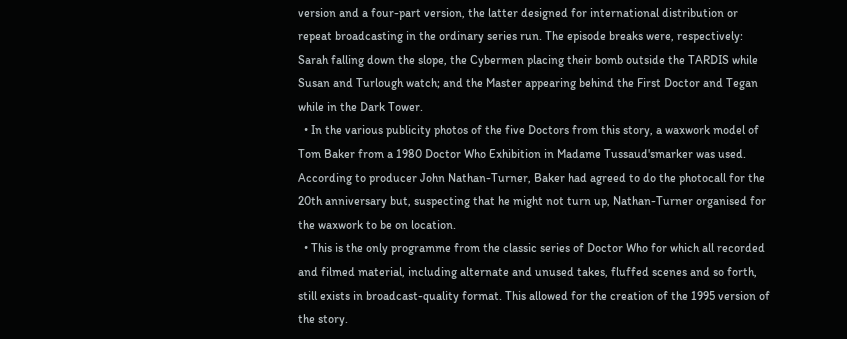version and a four-part version, the latter designed for international distribution or repeat broadcasting in the ordinary series run. The episode breaks were, respectively: Sarah falling down the slope, the Cybermen placing their bomb outside the TARDIS while Susan and Turlough watch; and the Master appearing behind the First Doctor and Tegan while in the Dark Tower.
  • In the various publicity photos of the five Doctors from this story, a waxwork model of Tom Baker from a 1980 Doctor Who Exhibition in Madame Tussaud'smarker was used. According to producer John Nathan-Turner, Baker had agreed to do the photocall for the 20th anniversary but, suspecting that he might not turn up, Nathan-Turner organised for the waxwork to be on location.
  • This is the only programme from the classic series of Doctor Who for which all recorded and filmed material, including alternate and unused takes, fluffed scenes and so forth, still exists in broadcast-quality format. This allowed for the creation of the 1995 version of the story.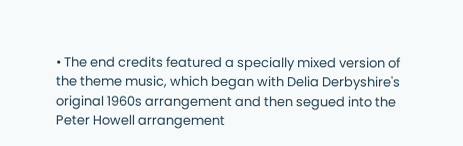• The end credits featured a specially mixed version of the theme music, which began with Delia Derbyshire's original 1960s arrangement and then segued into the Peter Howell arrangement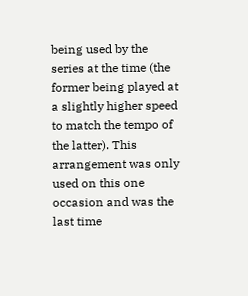being used by the series at the time (the former being played at a slightly higher speed to match the tempo of the latter). This arrangement was only used on this one occasion and was the last time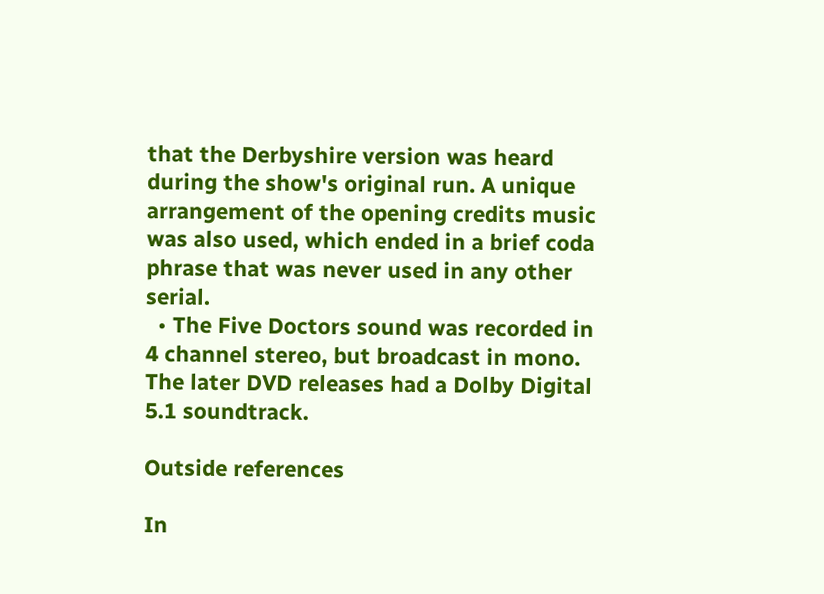that the Derbyshire version was heard during the show's original run. A unique arrangement of the opening credits music was also used, which ended in a brief coda phrase that was never used in any other serial.
  • The Five Doctors sound was recorded in 4 channel stereo, but broadcast in mono. The later DVD releases had a Dolby Digital 5.1 soundtrack.

Outside references

In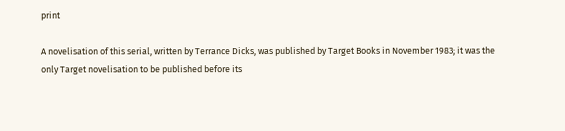print

A novelisation of this serial, written by Terrance Dicks, was published by Target Books in November 1983; it was the only Target novelisation to be published before its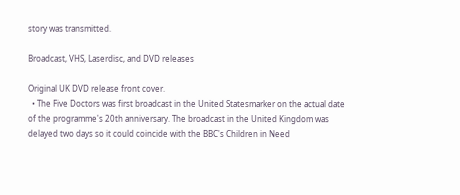story was transmitted.

Broadcast, VHS, Laserdisc, and DVD releases

Original UK DVD release front cover.
  • The Five Doctors was first broadcast in the United Statesmarker on the actual date of the programme's 20th anniversary. The broadcast in the United Kingdom was delayed two days so it could coincide with the BBC's Children in Need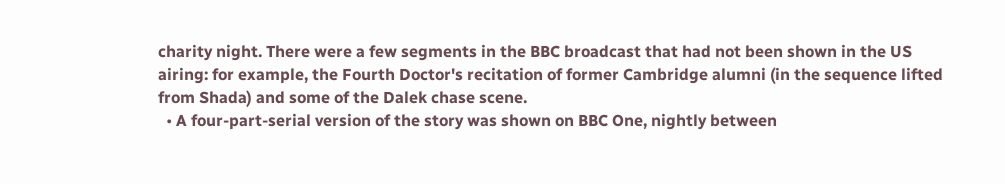charity night. There were a few segments in the BBC broadcast that had not been shown in the US airing: for example, the Fourth Doctor's recitation of former Cambridge alumni (in the sequence lifted from Shada) and some of the Dalek chase scene.
  • A four-part-serial version of the story was shown on BBC One, nightly between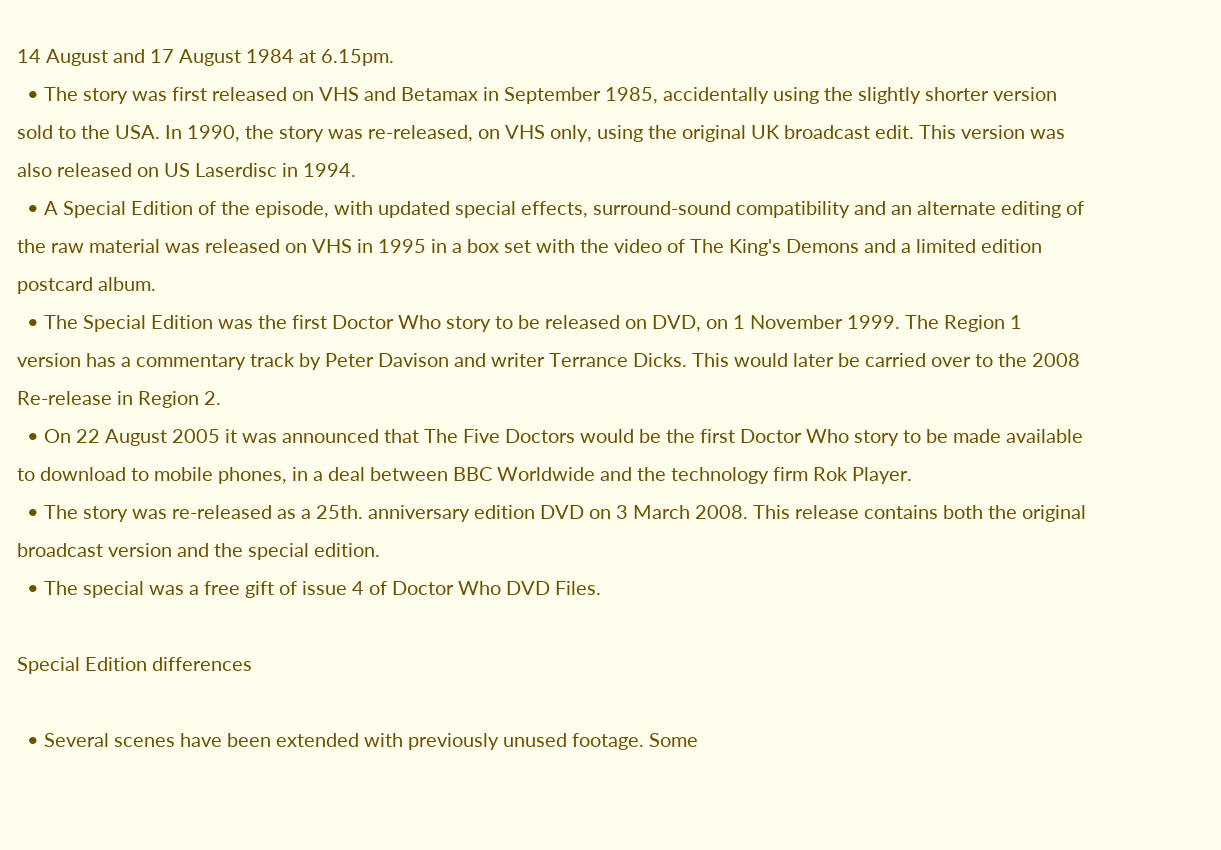14 August and 17 August 1984 at 6.15pm.
  • The story was first released on VHS and Betamax in September 1985, accidentally using the slightly shorter version sold to the USA. In 1990, the story was re-released, on VHS only, using the original UK broadcast edit. This version was also released on US Laserdisc in 1994.
  • A Special Edition of the episode, with updated special effects, surround-sound compatibility and an alternate editing of the raw material was released on VHS in 1995 in a box set with the video of The King's Demons and a limited edition postcard album.
  • The Special Edition was the first Doctor Who story to be released on DVD, on 1 November 1999. The Region 1 version has a commentary track by Peter Davison and writer Terrance Dicks. This would later be carried over to the 2008 Re-release in Region 2.
  • On 22 August 2005 it was announced that The Five Doctors would be the first Doctor Who story to be made available to download to mobile phones, in a deal between BBC Worldwide and the technology firm Rok Player.
  • The story was re-released as a 25th. anniversary edition DVD on 3 March 2008. This release contains both the original broadcast version and the special edition.
  • The special was a free gift of issue 4 of Doctor Who DVD Files.

Special Edition differences

  • Several scenes have been extended with previously unused footage. Some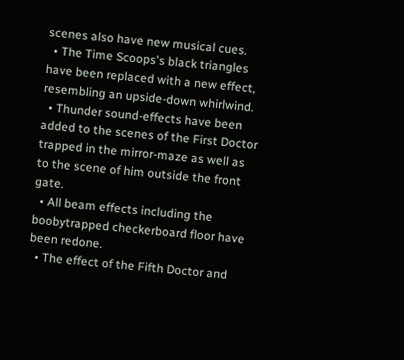scenes also have new musical cues.
  • The Time Scoops's black triangles have been replaced with a new effect, resembling an upside-down whirlwind.
  • Thunder sound-effects have been added to the scenes of the First Doctor trapped in the mirror-maze as well as to the scene of him outside the front gate.
  • All beam effects including the boobytrapped checkerboard floor have been redone.
  • The effect of the Fifth Doctor and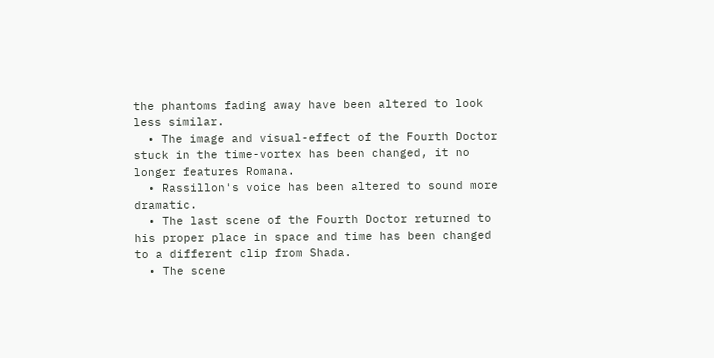the phantoms fading away have been altered to look less similar.
  • The image and visual-effect of the Fourth Doctor stuck in the time-vortex has been changed, it no longer features Romana.
  • Rassillon's voice has been altered to sound more dramatic.
  • The last scene of the Fourth Doctor returned to his proper place in space and time has been changed to a different clip from Shada.
  • The scene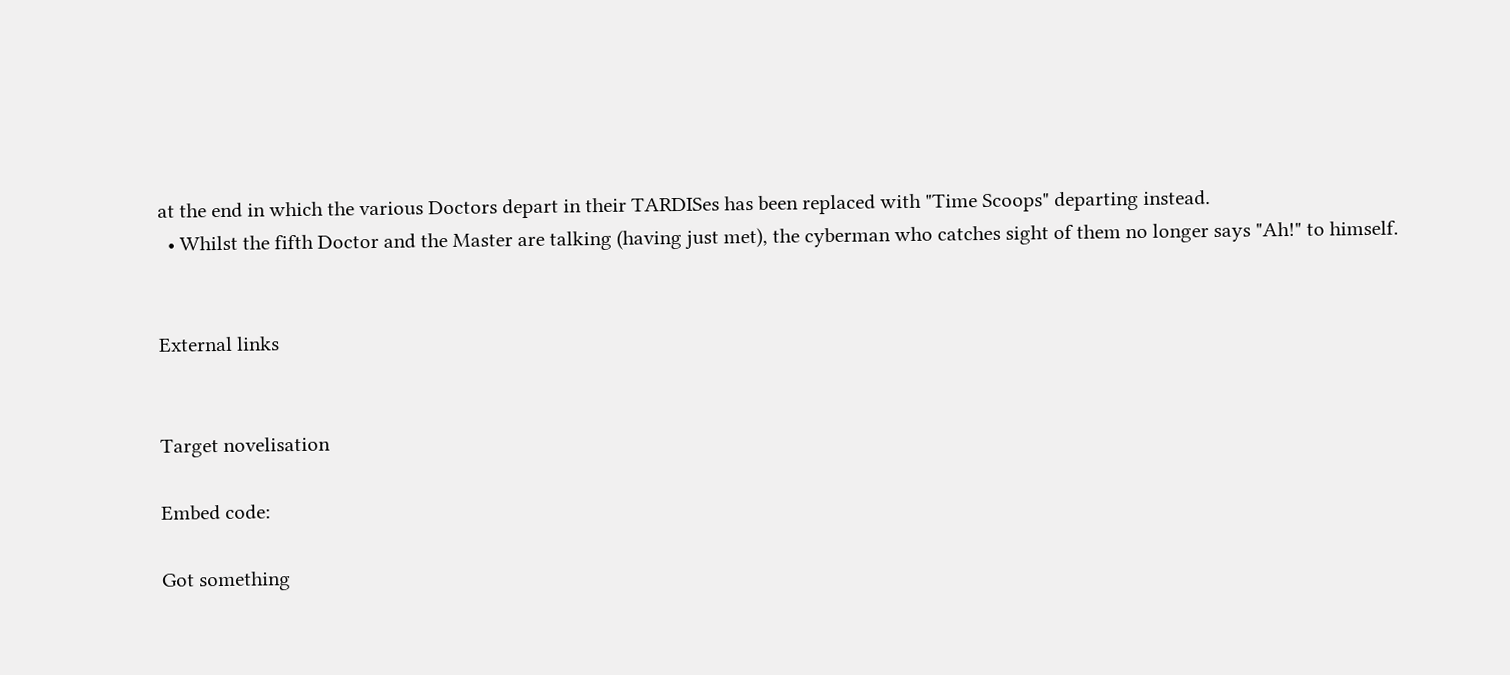at the end in which the various Doctors depart in their TARDISes has been replaced with "Time Scoops" departing instead.
  • Whilst the fifth Doctor and the Master are talking (having just met), the cyberman who catches sight of them no longer says "Ah!" to himself.


External links


Target novelisation

Embed code:

Got something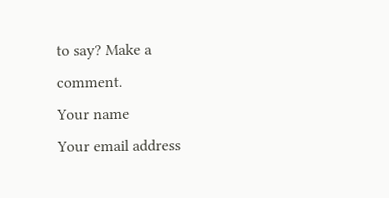to say? Make a comment.
Your name
Your email address